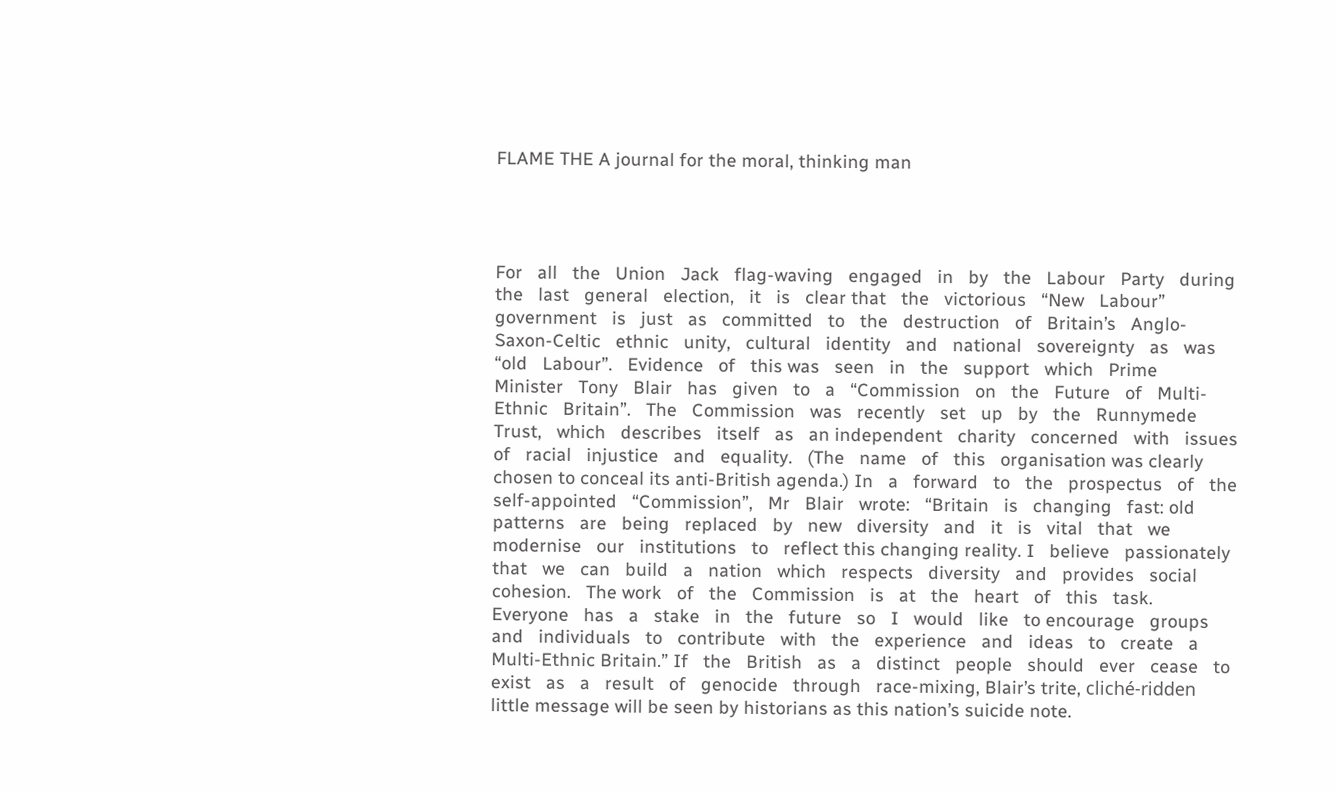FLAME THE A journal for the moral, thinking man




For   all   the   Union   Jack   flag-waving   engaged   in   by   the   Labour   Party   during   the   last   general   election,   it   is   clear that   the   victorious   “New   Labour”   government   is   just   as   committed   to   the   destruction   of   Britain’s   Anglo- Saxon-Celtic   ethnic   unity,   cultural   identity   and   national   sovereignty   as   was   “old   Labour”.   Evidence   of   this was   seen   in   the   support   which   Prime   Minister   Tony   Blair   has   given   to   a   “Commission   on   the   Future   of   Multi- Ethnic   Britain”.   The   Commission   was   recently   set   up   by   the   Runnymede   Trust,   which   describes   itself   as   an independent   charity   concerned   with   issues   of   racial   injustice   and   equality.   (The   name   of   this   organisation was clearly chosen to conceal its anti-British agenda.) In   a   forward   to   the   prospectus   of   the   self-appointed   “Commission”,   Mr   Blair   wrote:   “Britain   is   changing   fast: old   patterns   are   being   replaced   by   new   diversity   and   it   is   vital   that   we   modernise   our   institutions   to   reflect this changing reality. I   believe   passionately   that   we   can   build   a   nation   which   respects   diversity   and   provides   social   cohesion.   The work   of   the   Commission   is   at   the   heart   of   this   task.   Everyone   has   a   stake   in   the   future   so   I   would   like   to encourage   groups   and   individuals   to   contribute   with   the   experience   and   ideas   to   create   a   Multi-Ethnic Britain.” If   the   British   as   a   distinct   people   should   ever   cease   to   exist   as   a   result   of   genocide   through   race-mixing, Blair’s trite, cliché-ridden little message will be seen by historians as this nation’s suicide note.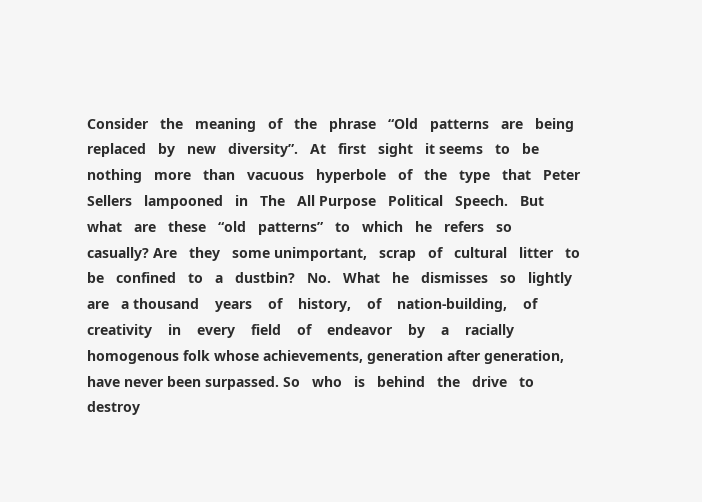Consider   the   meaning   of   the   phrase   “Old   patterns   are   being   replaced   by   new   diversity”.   At   first   sight   it seems   to   be   nothing   more   than   vacuous   hyperbole   of   the   type   that   Peter   Sellers   lampooned   in   The   All Purpose   Political   Speech.   But   what   are   these   “old   patterns”   to   which   he   refers   so   casually? Are   they   some unimportant,   scrap   of   cultural   litter   to   be   confined   to   a   dustbin?   No.   What   he   dismisses   so   lightly   are   a thousand    years    of    history,    of    nation-building,    of    creativity    in    every    field    of    endeavor    by    a    racially homogenous folk whose achievements, generation after generation, have never been surpassed. So   who   is   behind   the   drive   to   destroy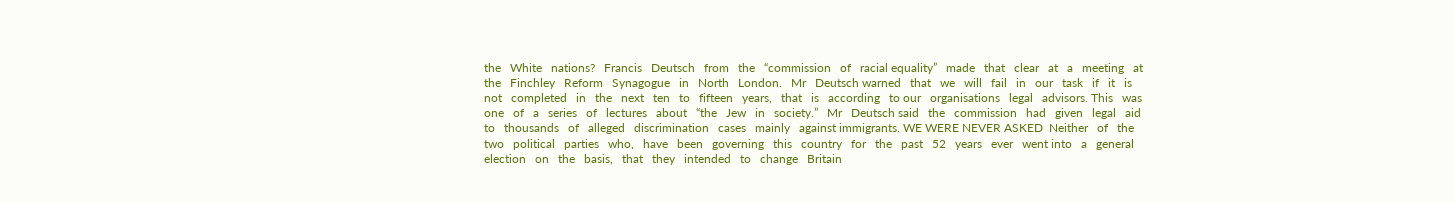the   White   nations?   Francis   Deutsch   from   the   “commission   of   racial equality”   made   that   clear   at   a   meeting   at   the   Finchley   Reform   Synagogue   in   North   London.   Mr   Deutsch warned   that   we   will   fail   in   our   task   if   it   is   not   completed   in   the   next   ten   to   fifteen   years,   that   is   according   to our   organisations   legal   advisors. This   was   one   of   a   series   of   lectures   about   “the   Jew   in   society.”   Mr   Deutsch said   the   commission   had   given   legal   aid   to   thousands   of   alleged   discrimination   cases   mainly   against immigrants. WE WERE NEVER ASKED  Neither   of   the   two   political   parties   who,   have   been   governing   this   country   for   the   past   52   years   ever   went into   a   general   election   on   the   basis,   that   they   intended   to   change   Britain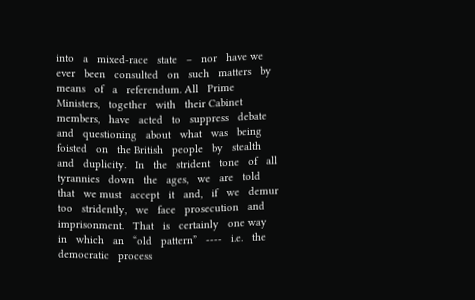into   a   mixed-race   state   –   nor   have we   ever   been   consulted   on   such   matters   by   means   of   a   referendum. All   Prime   Ministers,   together   with   their Cabinet   members,   have   acted   to   suppress   debate   and   questioning   about   what   was   being   foisted   on   the British   people   by   stealth   and   duplicity.   In   the   strident   tone   of   all   tyrannies   down   the   ages,   we   are   told   that   we must   accept   it   and,   if   we   demur   too   stridently,   we   face   prosecution   and   imprisonment.   That   is   certainly   one way   in   which   an   “old   pattern”   ----   i.e.   the   democratic   process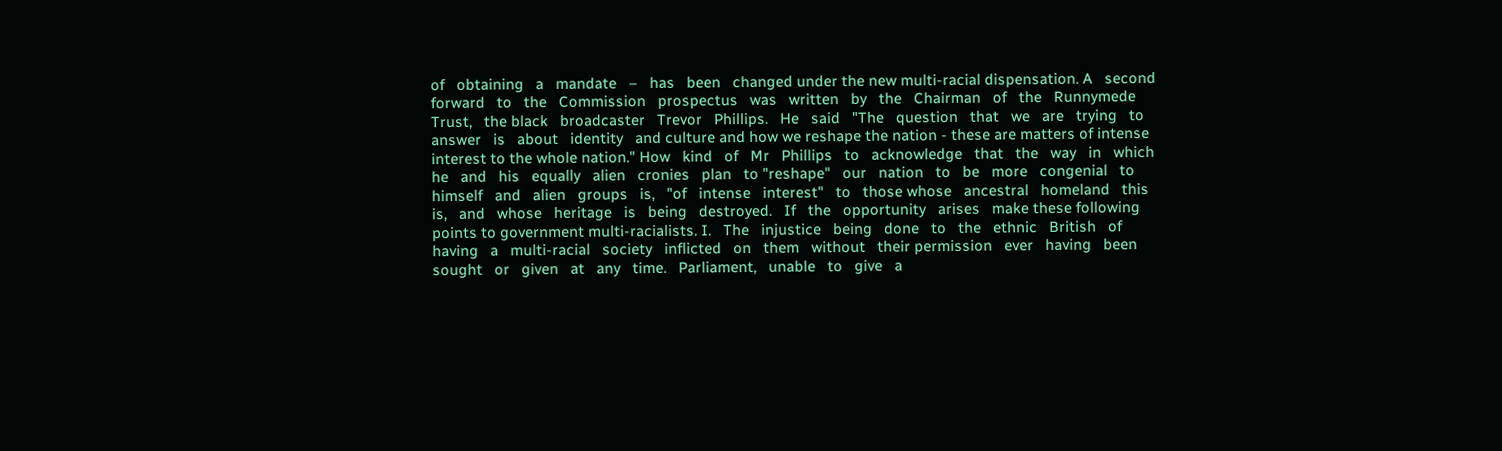of   obtaining   a   mandate   –   has   been   changed under the new multi-racial dispensation. A   second   forward   to   the   Commission   prospectus   was   written   by   the   Chairman   of   the   Runnymede   Trust,   the black   broadcaster   Trevor   Phillips.   He   said   "The   question   that   we   are   trying   to   answer   is   about   identity   and culture and how we reshape the nation - these are matters of intense interest to the whole nation." How   kind   of   Mr   Phillips   to   acknowledge   that   the   way   in   which   he   and   his   equally   alien   cronies   plan   to "reshape"   our   nation   to   be   more   congenial   to   himself   and   alien   groups   is,   "of   intense   interest"   to   those whose   ancestral   homeland   this   is,   and   whose   heritage   is   being   destroyed.   If   the   opportunity   arises   make these following points to government multi-racialists. I.   The   injustice   being   done   to   the   ethnic   British   of   having   a   multi-racial   society   inflicted   on   them   without   their permission   ever   having   been   sought   or   given   at   any   time.   Parliament,   unable   to   give   a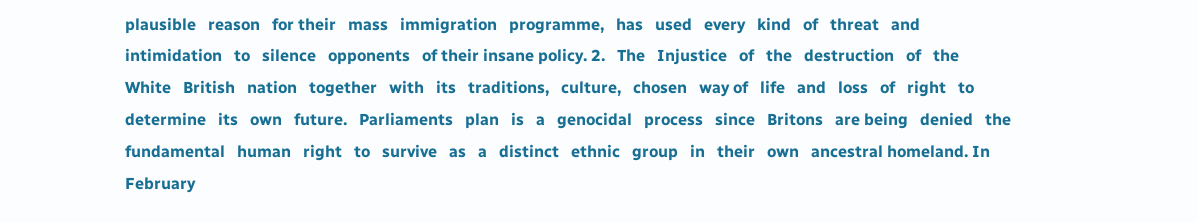plausible   reason   for their   mass   immigration   programme,   has   used   every   kind   of   threat   and   intimidation   to   silence   opponents   of their insane policy. 2.   The   Injustice   of   the   destruction   of   the   White   British   nation   together   with   its   traditions,   culture,   chosen   way of   life   and   loss   of   right   to   determine   its   own   future.   Parliaments   plan   is   a   genocidal   process   since   Britons   are being   denied   the   fundamental   human   right   to   survive   as   a   distinct   ethnic   group   in   their   own   ancestral homeland. In   February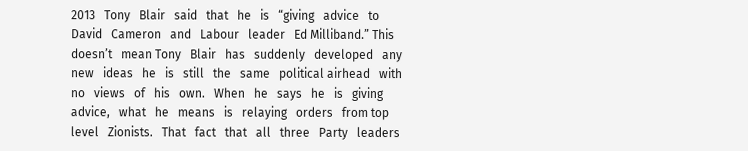2013   Tony   Blair   said   that   he   is   “giving   advice   to   David   Cameron   and   Labour   leader   Ed Milliband.” This   doesn’t   mean Tony   Blair   has   suddenly   developed   any   new   ideas   he   is   still   the   same   political airhead   with   no   views   of   his   own.   When   he   says   he   is   giving   advice,   what   he   means   is   relaying   orders   from top   level   Zionists.   That   fact   that   all   three   Party   leaders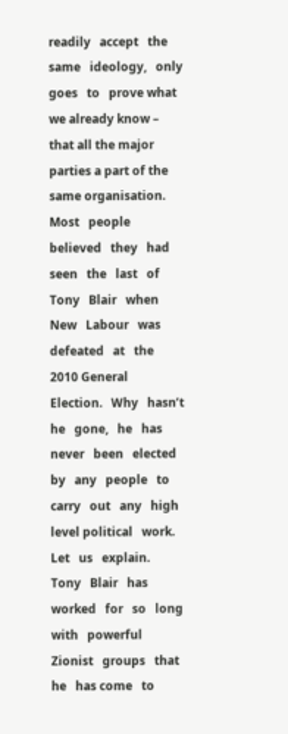readily   accept   the   same   ideology,   only   goes   to   prove what we already know – that all the major parties a part of the same organisation. Most   people   believed   they   had   seen   the   last   of   Tony   Blair   when   New   Labour   was   defeated   at   the   2010 General   Election.   Why   hasn’t   he   gone,   he   has   never   been   elected   by   any   people   to   carry   out   any   high   level political   work.   Let   us   explain.   Tony   Blair   has   worked   for   so   long   with   powerful   Zionist   groups   that   he   has come   to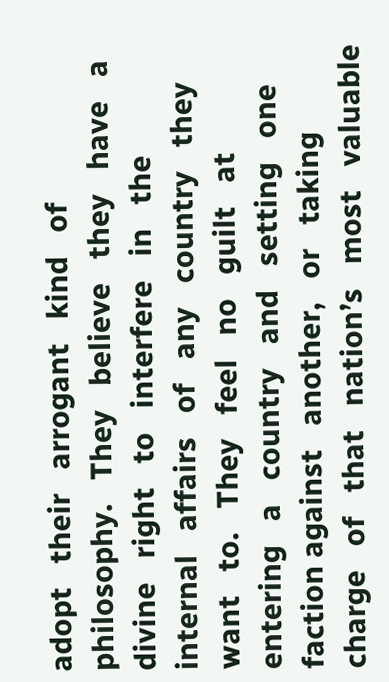adopt   their   arrogant   kind   of   philosophy.   They   believe   they   have   a   divine   right   to   interfere   in   the internal   affairs   of   any   country   they   want   to.   They   feel   no   guilt   at   entering   a   country   and   setting   one   faction against   another,   or   taking   charge   of   that   nation’s   most   valuable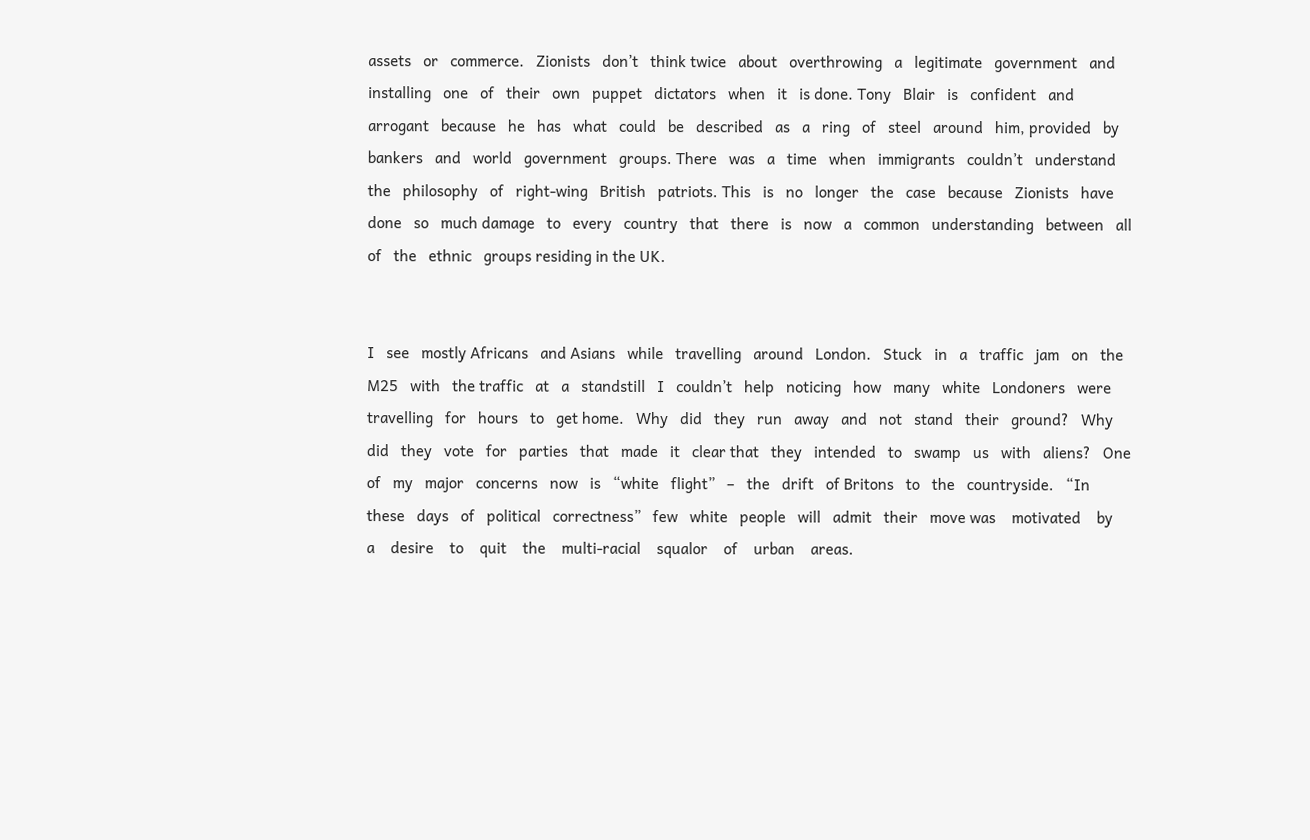assets   or   commerce.   Zionists   don’t   think twice   about   overthrowing   a   legitimate   government   and   installing   one   of   their   own   puppet   dictators   when   it   is done. Tony   Blair   is   confident   and   arrogant   because   he   has   what   could   be   described   as   a   ring   of   steel   around   him, provided   by   bankers   and   world   government   groups. There   was   a   time   when   immigrants   couldn’t   understand the   philosophy   of   right-wing   British   patriots. This   is   no   longer   the   case   because   Zionists   have   done   so   much damage   to   every   country   that   there   is   now   a   common   understanding   between   all   of   the   ethnic   groups residing in the UK.


I   see   mostly Africans   and Asians   while   travelling   around   London.   Stuck   in   a   traffic   jam   on   the   M25   with   the traffic   at   a   standstill   I   couldn’t   help   noticing   how   many   white   Londoners   were   travelling   for   hours   to   get home.   Why   did   they   run   away   and   not   stand   their   ground?   Why   did   they   vote   for   parties   that   made   it   clear that   they   intended   to   swamp   us   with   aliens?   One   of   my   major   concerns   now   is   “white   flight”   –   the   drift   of Britons   to   the   countryside.   “In   these   days   of   political   correctness”   few   white   people   will   admit   their   move was    motivated    by    a    desire    to    quit    the    multi-racial    squalor    of    urban    areas.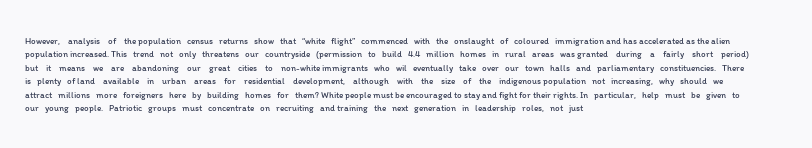However,    analysis    of    the population   census   returns   show   that   “white   flight”   commenced   with   the   onslaught   of   coloured   immigration and has accelerated as the alien population increased. This   trend   not   only   threatens   our   countryside   (permission   to   build   4.4   million   homes   in   rural   areas   was granted    during    a    fairly    short    period)    but    it    means    we    are    abandoning    our    great    cities    to    non-white immigrants   who   wil   eventually   take   over   our   town   halls   and   parliamentary   constituencies.   There   is   plenty   of land    available    in    urban    areas    for    residential    development,    although    with    the    size    of    the    indigenous population   not   increasing,   why   should   we   attract   millions   more   foreigners   here   by   building   homes   for   them? White people must be encouraged to stay and fight for their rights. In   particular,   help   must   be   given   to   our   young   people.   Patriotic   groups   must   concentrate   on   recruiting   and training   the   next   generation   in   leadership   roles,   not   just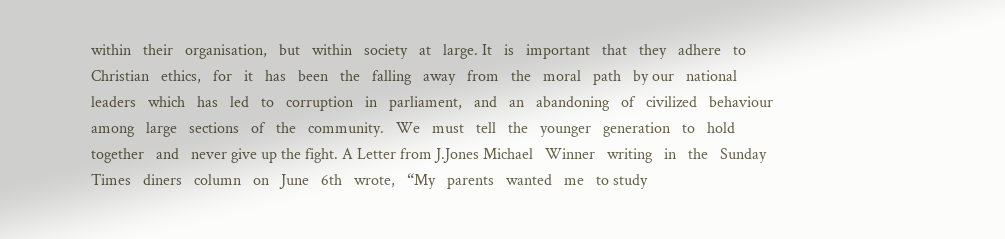within   their   organisation,   but   within   society   at   large. It   is   important   that   they   adhere   to   Christian   ethics,   for   it   has   been   the   falling   away   from   the   moral   path   by our   national   leaders   which   has   led   to   corruption   in   parliament,   and   an   abandoning   of   civilized   behaviour among   large   sections   of   the   community.   We   must   tell   the   younger   generation   to   hold   together   and   never give up the fight. A Letter from J.Jones Michael   Winner   writing   in   the   Sunday   Times   diners   column   on   June   6th   wrote,   “My   parents   wanted   me   to study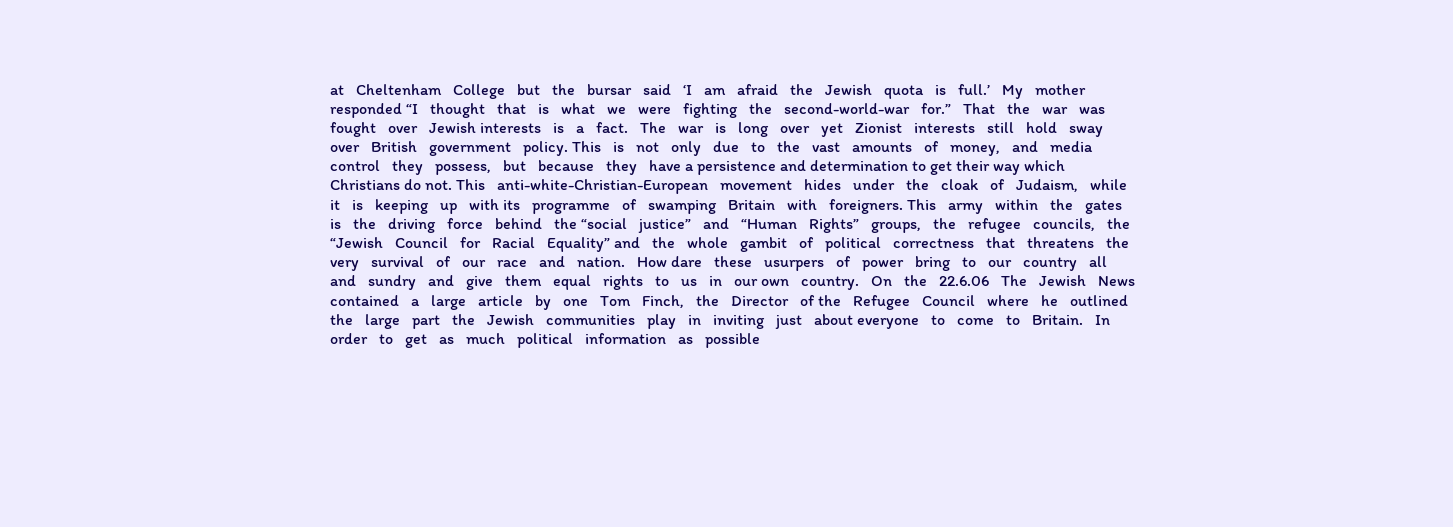at   Cheltenham   College   but   the   bursar   said   ‘I   am   afraid   the   Jewish   quota   is   full.’   My   mother   responded “I   thought   that   is   what   we   were   fighting   the   second-world-war   for.”   That   the   war   was   fought   over   Jewish interests   is   a   fact.   The   war   is   long   over   yet   Zionist   interests   still   hold   sway   over   British   government   policy. This   is   not   only   due   to   the   vast   amounts   of   money,   and   media   control   they   possess,   but   because   they   have a persistence and determination to get their way which Christians do not. This   anti-white-Christian-European   movement   hides   under   the   cloak   of   Judaism,   while   it   is   keeping   up   with its   programme   of   swamping   Britain   with   foreigners. This   army   within   the   gates   is   the   driving   force   behind   the “social   justice”   and   “Human   Rights”   groups,   the   refugee   councils,   the   “Jewish   Council   for   Racial   Equality” and   the   whole   gambit   of   political   correctness   that   threatens   the   very   survival   of   our   race   and   nation.   How dare   these   usurpers   of   power   bring   to   our   country   all   and   sundry   and   give   them   equal   rights   to   us   in   our own   country.   On   the   22.6.06   The   Jewish   News   contained   a   large   article   by   one   Tom   Finch,   the   Director   of the   Refugee   Council   where   he   outlined   the   large   part   the   Jewish   communities   play   in   inviting   just   about everyone   to   come   to   Britain.   In   order   to   get   as   much   political   information   as   possible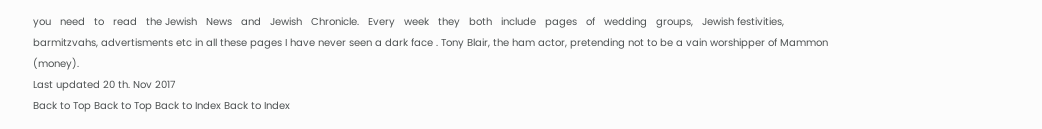you   need   to   read   the Jewish   News   and   Jewish   Chronicle.   Every   week   they   both   include   pages   of   wedding   groups,   Jewish festivities, barmitzvahs, advertisments etc in all these pages I have never seen a dark face . Tony Blair, the ham actor, pretending not to be a vain worshipper of Mammon (money).
Last updated 20 th. Nov 2017
Back to Top Back to Top Back to Index Back to Index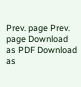Prev. page Prev. page Download as PDF Download as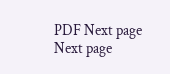PDF Next page Next page